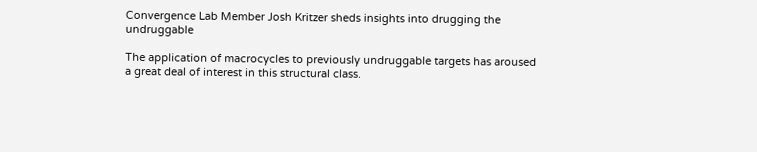Convergence Lab Member Josh Kritzer sheds insights into drugging the undruggable

The application of macrocycles to previously undruggable targets has aroused a great deal of interest in this structural class.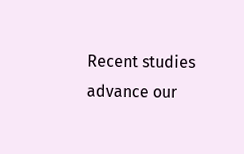Recent studies advance our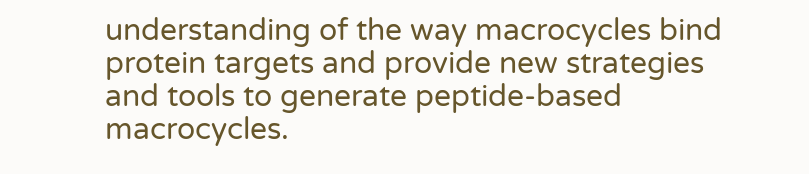understanding of the way macrocycles bind protein targets and provide new strategies and tools to generate peptide-based macrocycles.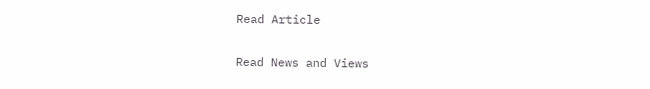Read Article

Read News and Views